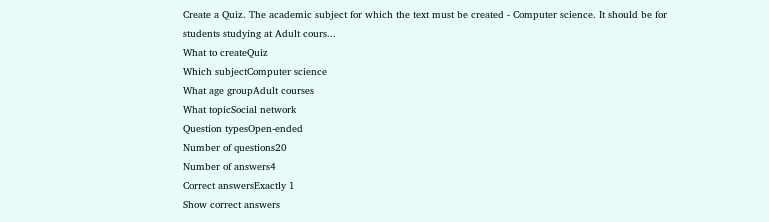Create a Quiz. The academic subject for which the text must be created - Computer science. It should be for students studying at Adult cours...
What to createQuiz
Which subjectComputer science
What age groupAdult courses
What topicSocial network
Question typesOpen-ended
Number of questions20
Number of answers4
Correct answersExactly 1
Show correct answers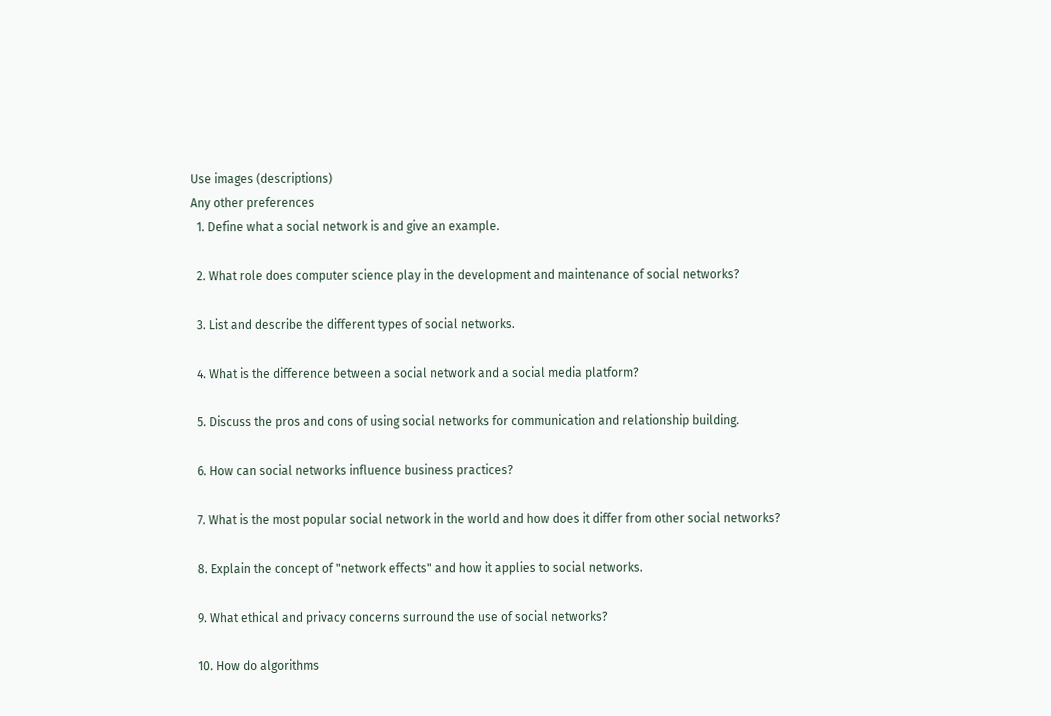Use images (descriptions)
Any other preferences
  1. Define what a social network is and give an example.

  2. What role does computer science play in the development and maintenance of social networks?

  3. List and describe the different types of social networks.

  4. What is the difference between a social network and a social media platform?

  5. Discuss the pros and cons of using social networks for communication and relationship building.

  6. How can social networks influence business practices?

  7. What is the most popular social network in the world and how does it differ from other social networks?

  8. Explain the concept of "network effects" and how it applies to social networks.

  9. What ethical and privacy concerns surround the use of social networks?

  10. How do algorithms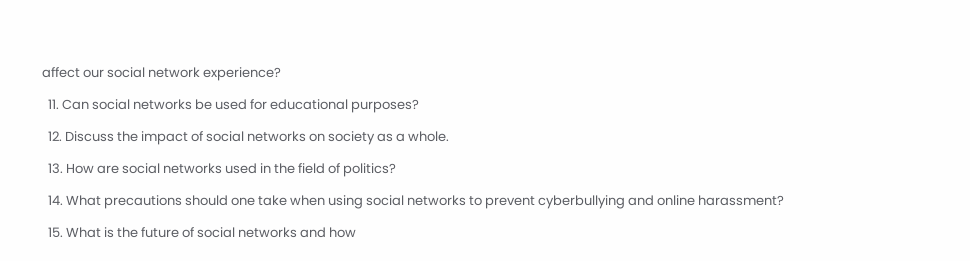affect our social network experience?

  11. Can social networks be used for educational purposes?

  12. Discuss the impact of social networks on society as a whole.

  13. How are social networks used in the field of politics?

  14. What precautions should one take when using social networks to prevent cyberbullying and online harassment?

  15. What is the future of social networks and how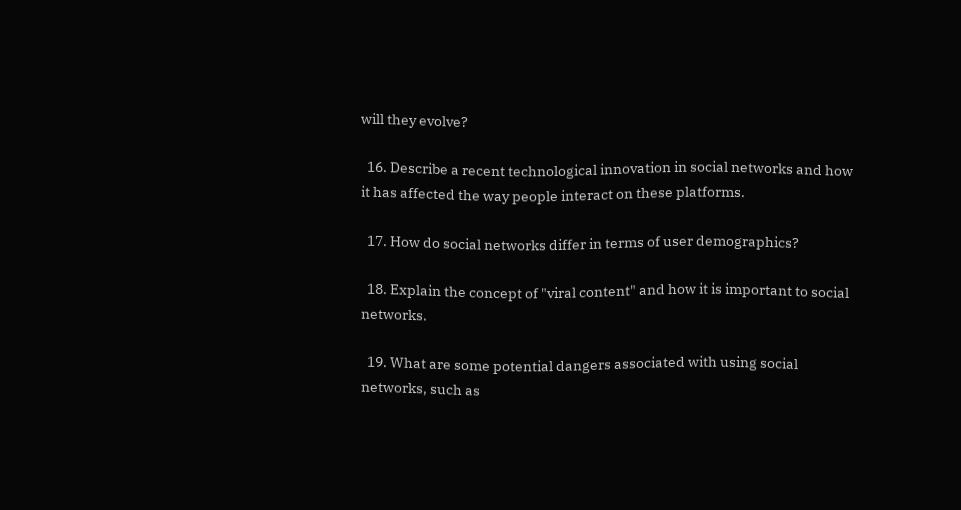will they evolve?

  16. Describe a recent technological innovation in social networks and how it has affected the way people interact on these platforms.

  17. How do social networks differ in terms of user demographics?

  18. Explain the concept of "viral content" and how it is important to social networks.

  19. What are some potential dangers associated with using social networks, such as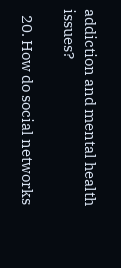addiction and mental health issues?

  20. How do social networks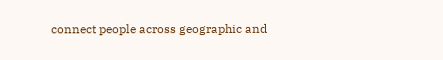connect people across geographic and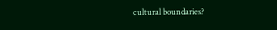cultural boundaries?